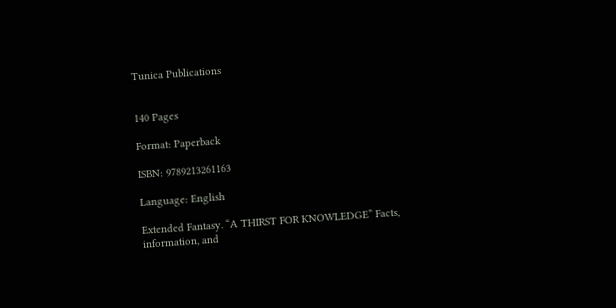Tunica Publications


140 Pages

Format: Paperback

ISBN: 9789213261163

Language: English

Extended Fantasy. “A THIRST FOR KNOWLEDGE” Facts, information, and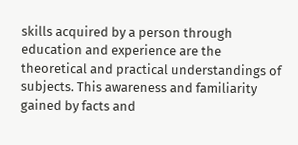skills acquired by a person through education and experience are the theoretical and practical understandings of subjects. This awareness and familiarity gained by facts and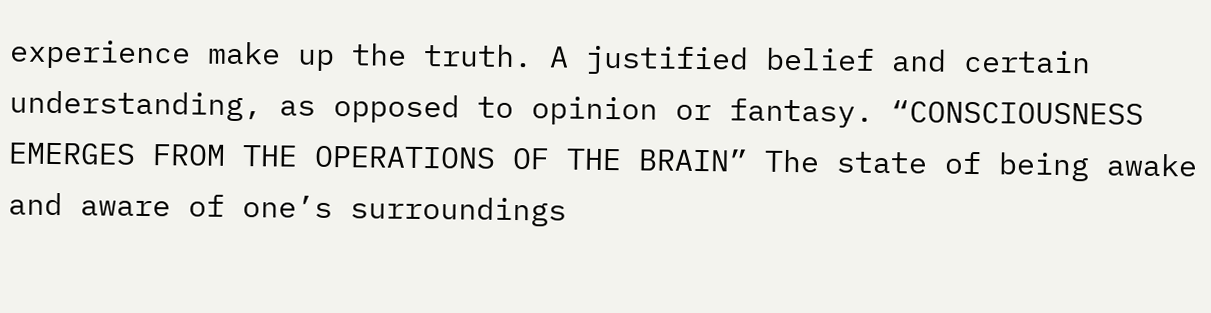experience make up the truth. A justified belief and certain understanding, as opposed to opinion or fantasy. “CONSCIOUSNESS EMERGES FROM THE OPERATIONS OF THE BRAIN” The state of being awake and aware of one’s surroundings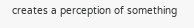creates a perception of something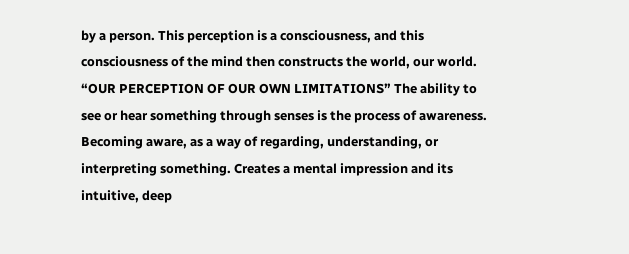by a person. This perception is a consciousness, and this consciousness of the mind then constructs the world, our world. “OUR PERCEPTION OF OUR OWN LIMITATIONS” The ability to see or hear something through senses is the process of awareness. Becoming aware, as a way of regarding, understanding, or interpreting something. Creates a mental impression and its intuitive, deep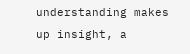understanding makes up insight, a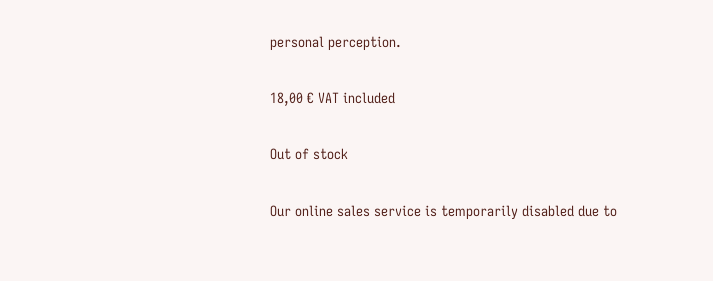personal perception.

18,00 € VAT included

Out of stock

Our online sales service is temporarily disabled due to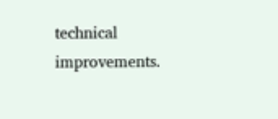technical improvements.